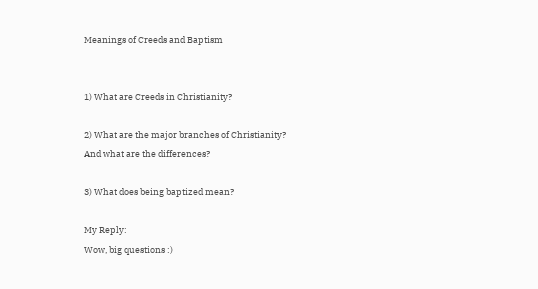Meanings of Creeds and Baptism


1) What are Creeds in Christianity?

2) What are the major branches of Christianity? And what are the differences?

3) What does being baptized mean?

My Reply:
Wow, big questions :)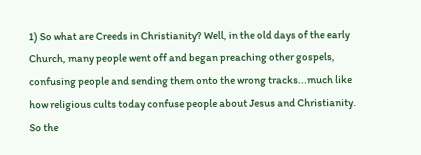1) So what are Creeds in Christianity? Well, in the old days of the early Church, many people went off and began preaching other gospels, confusing people and sending them onto the wrong tracks...much like how religious cults today confuse people about Jesus and Christianity.
So the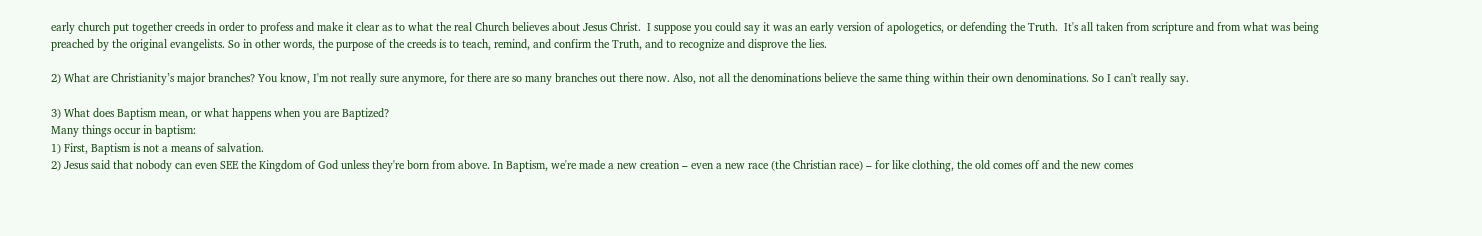early church put together creeds in order to profess and make it clear as to what the real Church believes about Jesus Christ.  I suppose you could say it was an early version of apologetics, or defending the Truth.  It's all taken from scripture and from what was being preached by the original evangelists. So in other words, the purpose of the creeds is to teach, remind, and confirm the Truth, and to recognize and disprove the lies.

2) What are Christianity’s major branches? You know, I'm not really sure anymore, for there are so many branches out there now. Also, not all the denominations believe the same thing within their own denominations. So I can't really say.

3) What does Baptism mean, or what happens when you are Baptized?
Many things occur in baptism:
1) First, Baptism is not a means of salvation.
2) Jesus said that nobody can even SEE the Kingdom of God unless they're born from above. In Baptism, we're made a new creation – even a new race (the Christian race) – for like clothing, the old comes off and the new comes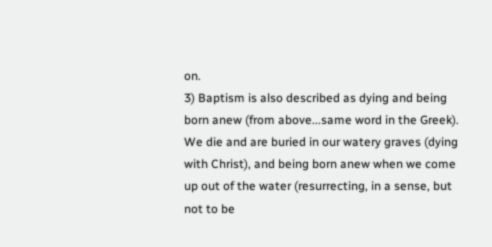on.
3) Baptism is also described as dying and being born anew (from above...same word in the Greek). We die and are buried in our watery graves (dying with Christ), and being born anew when we come up out of the water (resurrecting, in a sense, but not to be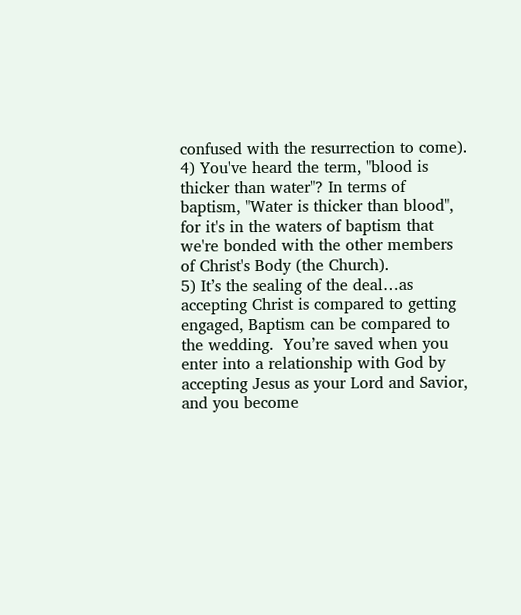confused with the resurrection to come).
4) You've heard the term, "blood is thicker than water"? In terms of baptism, "Water is thicker than blood", for it's in the waters of baptism that we're bonded with the other members of Christ's Body (the Church).
5) It’s the sealing of the deal…as accepting Christ is compared to getting engaged, Baptism can be compared to the wedding.  You’re saved when you enter into a relationship with God by accepting Jesus as your Lord and Savior, and you become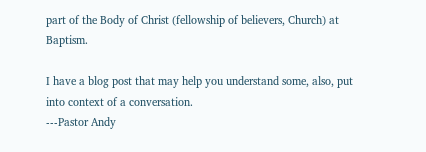part of the Body of Christ (fellowship of believers, Church) at Baptism.

I have a blog post that may help you understand some, also, put into context of a conversation.
---Pastor Andy